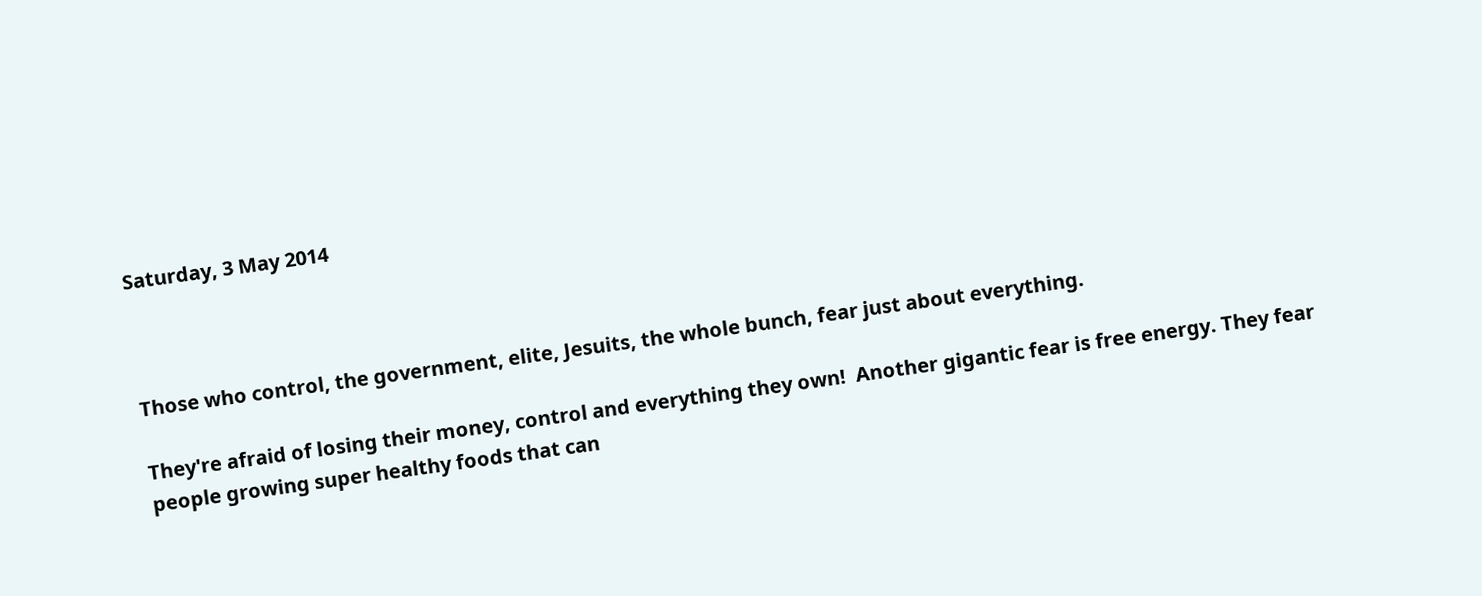Saturday, 3 May 2014



Those who control, the government, elite, Jesuits, the whole bunch, fear just about everything.

They're afraid of losing their money, control and everything they own!  Another gigantic fear is free energy. They fear people growing super healthy foods that can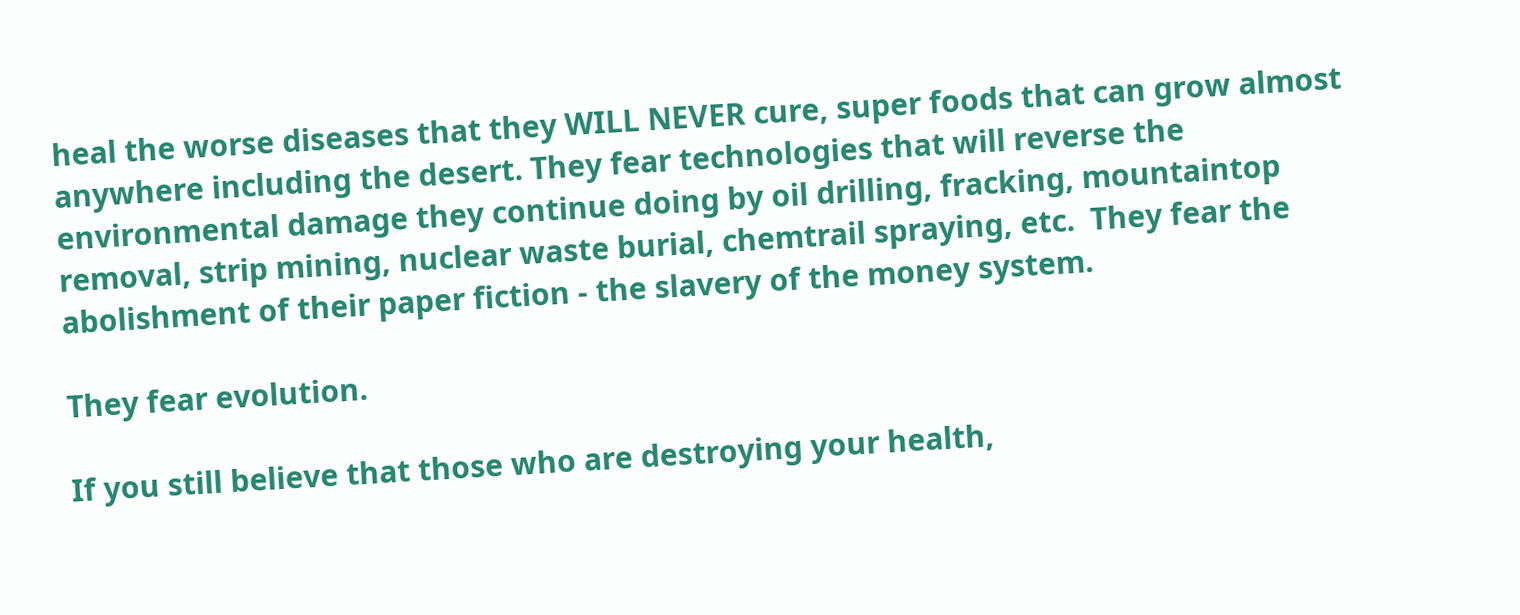heal the worse diseases that they WILL NEVER cure, super foods that can grow almost anywhere including the desert. They fear technologies that will reverse the environmental damage they continue doing by oil drilling, fracking, mountaintop removal, strip mining, nuclear waste burial, chemtrail spraying, etc.  They fear the abolishment of their paper fiction - the slavery of the money system.

They fear evolution.

If you still believe that those who are destroying your health,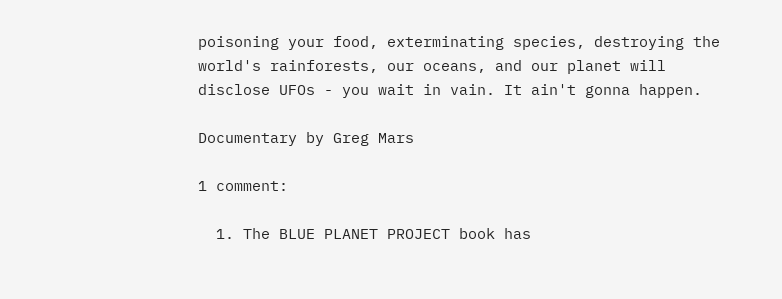poisoning your food, exterminating species, destroying the world's rainforests, our oceans, and our planet will disclose UFOs - you wait in vain. It ain't gonna happen.

Documentary by Greg Mars

1 comment:

  1. The BLUE PLANET PROJECT book has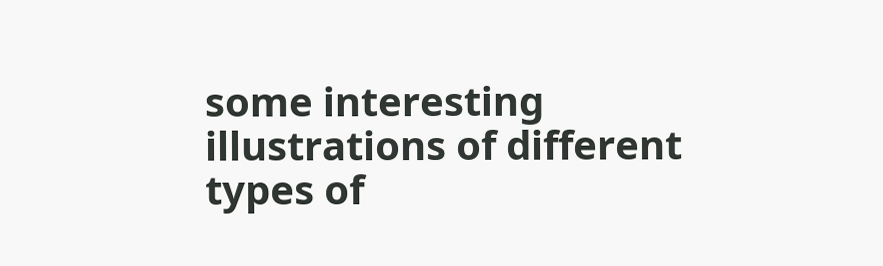some interesting illustrations of different types of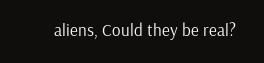aliens, Could they be real?